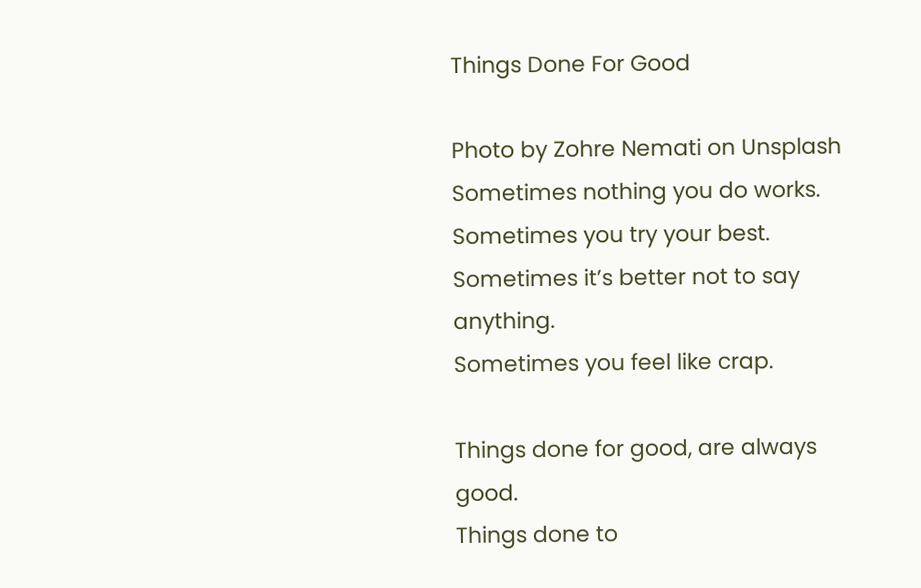Things Done For Good

Photo by Zohre Nemati on Unsplash
Sometimes nothing you do works.
Sometimes you try your best.
Sometimes it’s better not to say anything.
Sometimes you feel like crap.

Things done for good, are always good.
Things done to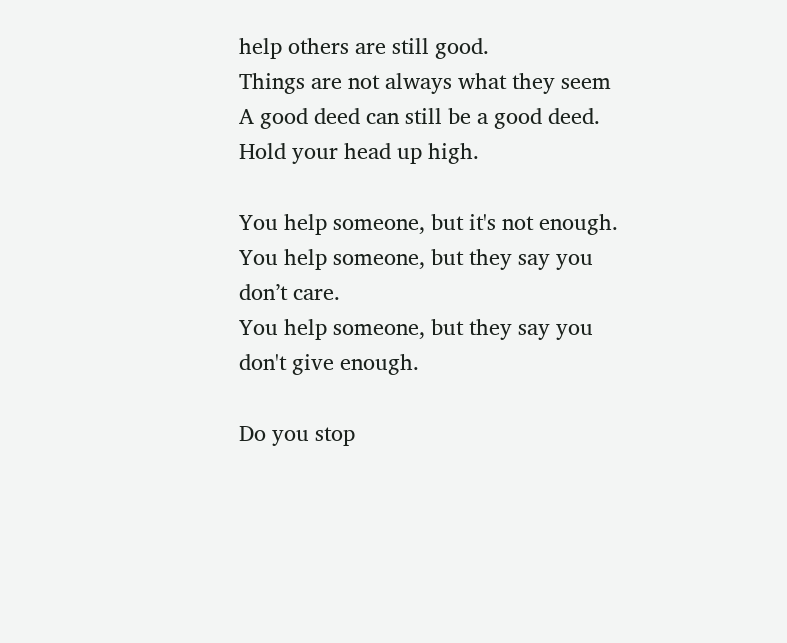help others are still good.
Things are not always what they seem
A good deed can still be a good deed.
Hold your head up high.

You help someone, but it's not enough.
You help someone, but they say you don’t care.
You help someone, but they say you don't give enough.

Do you stop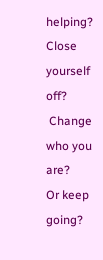helping?
Close yourself off?
 Change who you are?
Or keep going?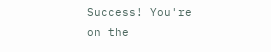Success! You're on the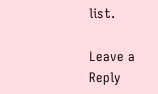list.

Leave a Reply